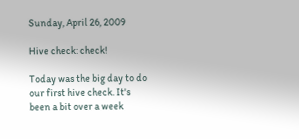Sunday, April 26, 2009

Hive check: check!

Today was the big day to do our first hive check. It's been a bit over a week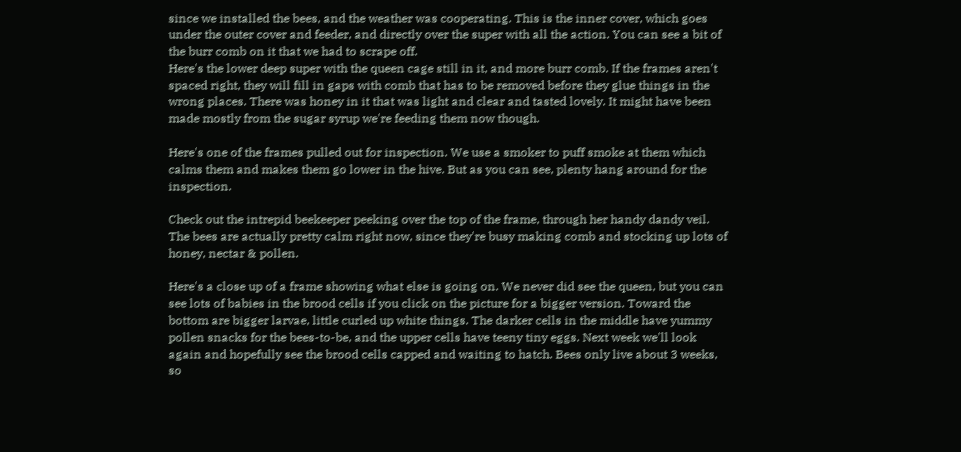since we installed the bees, and the weather was cooperating. This is the inner cover, which goes under the outer cover and feeder, and directly over the super with all the action. You can see a bit of the burr comb on it that we had to scrape off.
Here's the lower deep super with the queen cage still in it, and more burr comb. If the frames aren't spaced right, they will fill in gaps with comb that has to be removed before they glue things in the wrong places. There was honey in it that was light and clear and tasted lovely. It might have been made mostly from the sugar syrup we're feeding them now though.

Here's one of the frames pulled out for inspection. We use a smoker to puff smoke at them which calms them and makes them go lower in the hive. But as you can see, plenty hang around for the inspection.

Check out the intrepid beekeeper peeking over the top of the frame, through her handy dandy veil. The bees are actually pretty calm right now, since they're busy making comb and stocking up lots of honey, nectar & pollen.

Here's a close up of a frame showing what else is going on. We never did see the queen, but you can see lots of babies in the brood cells if you click on the picture for a bigger version. Toward the bottom are bigger larvae, little curled up white things. The darker cells in the middle have yummy pollen snacks for the bees-to-be, and the upper cells have teeny tiny eggs. Next week we'll look again and hopefully see the brood cells capped and waiting to hatch. Bees only live about 3 weeks, so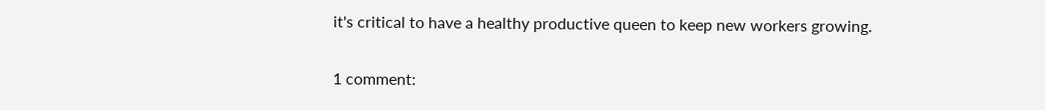it's critical to have a healthy productive queen to keep new workers growing.

1 comment: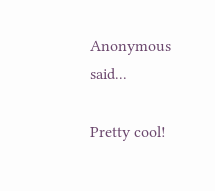Anonymous said...

Pretty cool!